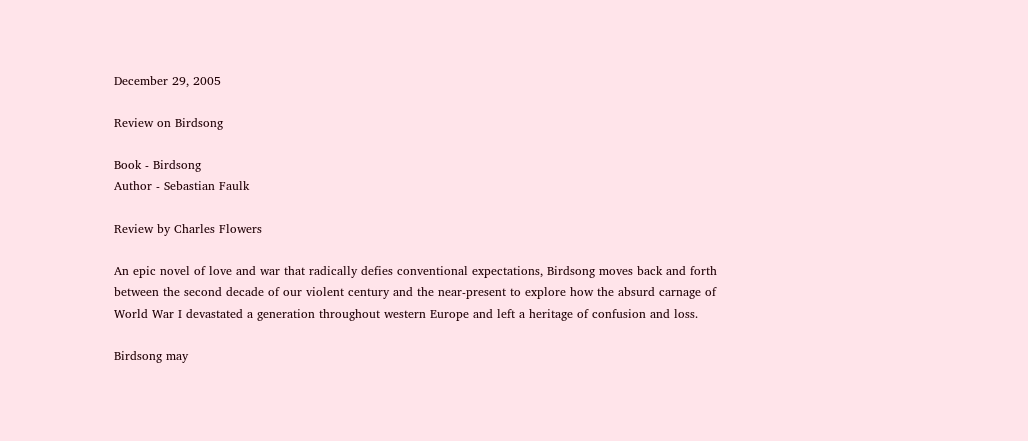December 29, 2005

Review on Birdsong

Book - Birdsong
Author - Sebastian Faulk

Review by Charles Flowers

An epic novel of love and war that radically defies conventional expectations, Birdsong moves back and forth between the second decade of our violent century and the near-present to explore how the absurd carnage of World War I devastated a generation throughout western Europe and left a heritage of confusion and loss.

Birdsong may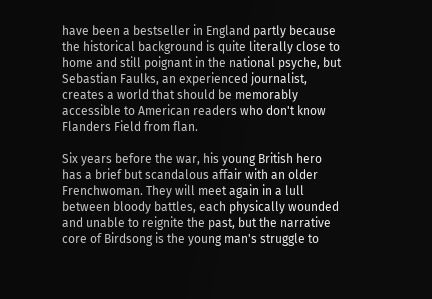have been a bestseller in England partly because the historical background is quite literally close to home and still poignant in the national psyche, but Sebastian Faulks, an experienced journalist, creates a world that should be memorably accessible to American readers who don't know Flanders Field from flan.

Six years before the war, his young British hero has a brief but scandalous affair with an older Frenchwoman. They will meet again in a lull between bloody battles, each physically wounded and unable to reignite the past, but the narrative core of Birdsong is the young man's struggle to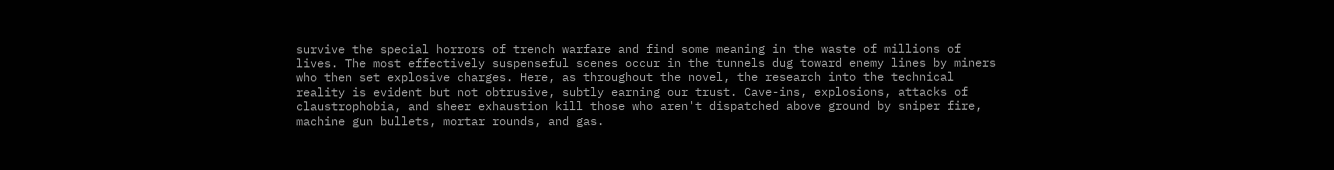survive the special horrors of trench warfare and find some meaning in the waste of millions of lives. The most effectively suspenseful scenes occur in the tunnels dug toward enemy lines by miners who then set explosive charges. Here, as throughout the novel, the research into the technical reality is evident but not obtrusive, subtly earning our trust. Cave-ins, explosions, attacks of claustrophobia, and sheer exhaustion kill those who aren't dispatched above ground by sniper fire, machine gun bullets, mortar rounds, and gas.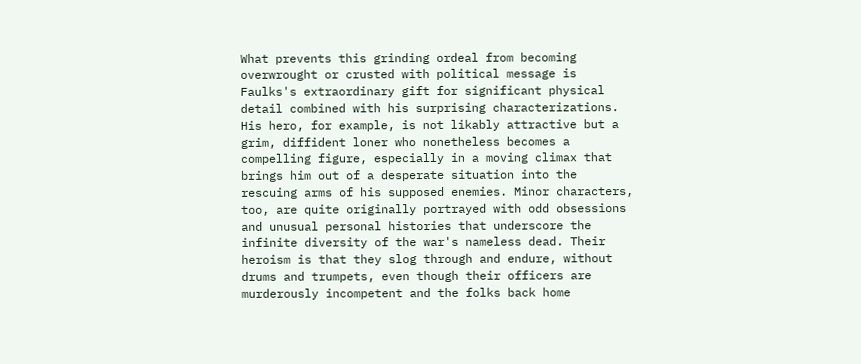What prevents this grinding ordeal from becoming overwrought or crusted with political message is Faulks's extraordinary gift for significant physical detail combined with his surprising characterizations. His hero, for example, is not likably attractive but a grim, diffident loner who nonetheless becomes a compelling figure, especially in a moving climax that brings him out of a desperate situation into the rescuing arms of his supposed enemies. Minor characters, too, are quite originally portrayed with odd obsessions and unusual personal histories that underscore the infinite diversity of the war's nameless dead. Their heroism is that they slog through and endure, without drums and trumpets, even though their officers are murderously incompetent and the folks back home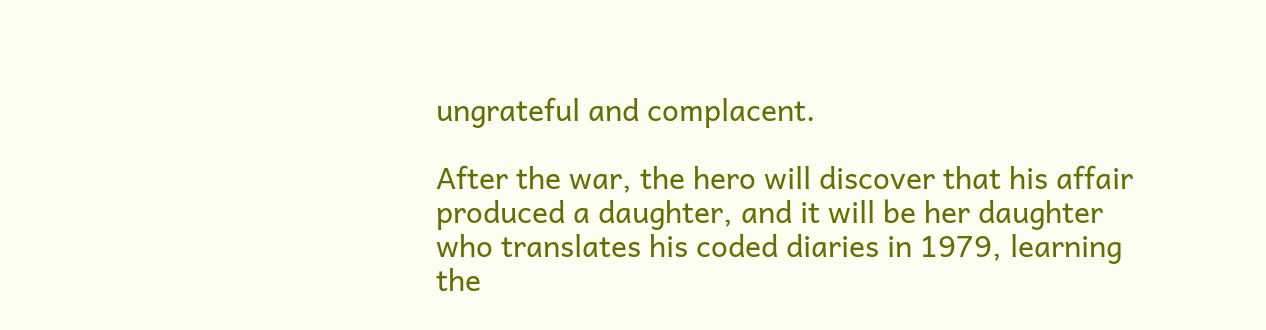ungrateful and complacent.

After the war, the hero will discover that his affair produced a daughter, and it will be her daughter who translates his coded diaries in 1979, learning the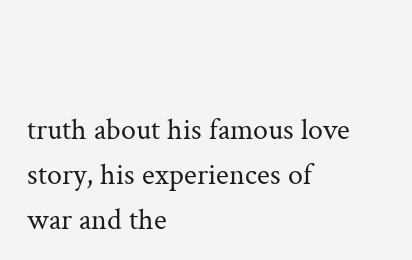truth about his famous love story, his experiences of war and the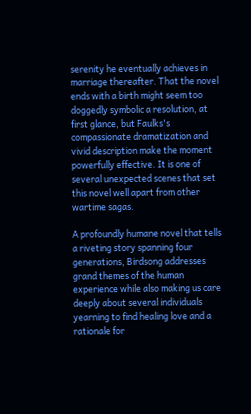serenity he eventually achieves in marriage thereafter. That the novel ends with a birth might seem too doggedly symbolic a resolution, at first glance, but Faulks's compassionate dramatization and vivid description make the moment powerfully effective. It is one of several unexpected scenes that set this novel well apart from other wartime sagas.

A profoundly humane novel that tells a riveting story spanning four generations, Birdsong addresses grand themes of the human experience while also making us care deeply about several individuals yearning to find healing love and a rationale for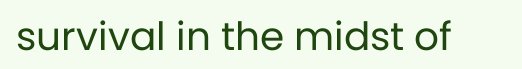survival in the midst of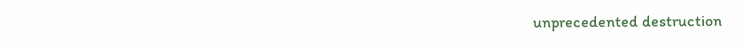unprecedented destruction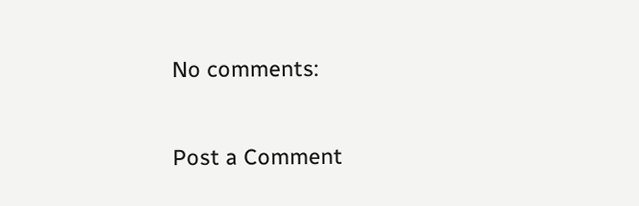No comments:

Post a Comment